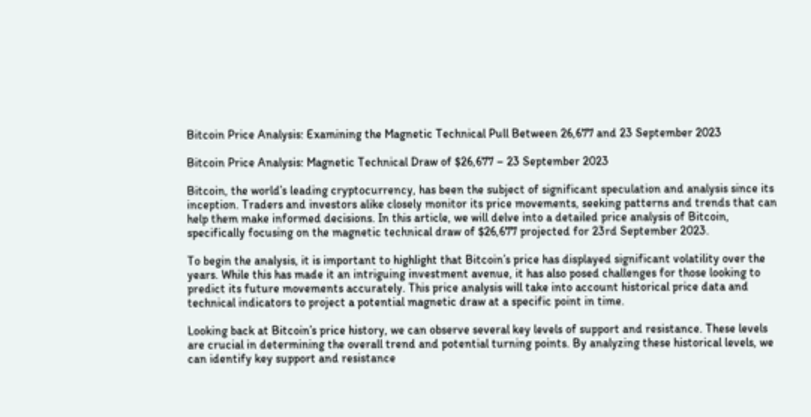Bitcoin Price Analysis: Examining the Magnetic Technical Pull Between 26,677 and 23 September 2023

Bitcoin Price Analysis: Magnetic Technical Draw of $26,677 – 23 September 2023

Bitcoin, the world’s leading cryptocurrency, has been the subject of significant speculation and analysis since its inception. Traders and investors alike closely monitor its price movements, seeking patterns and trends that can help them make informed decisions. In this article, we will delve into a detailed price analysis of Bitcoin, specifically focusing on the magnetic technical draw of $26,677 projected for 23rd September 2023.

To begin the analysis, it is important to highlight that Bitcoin’s price has displayed significant volatility over the years. While this has made it an intriguing investment avenue, it has also posed challenges for those looking to predict its future movements accurately. This price analysis will take into account historical price data and technical indicators to project a potential magnetic draw at a specific point in time.

Looking back at Bitcoin’s price history, we can observe several key levels of support and resistance. These levels are crucial in determining the overall trend and potential turning points. By analyzing these historical levels, we can identify key support and resistance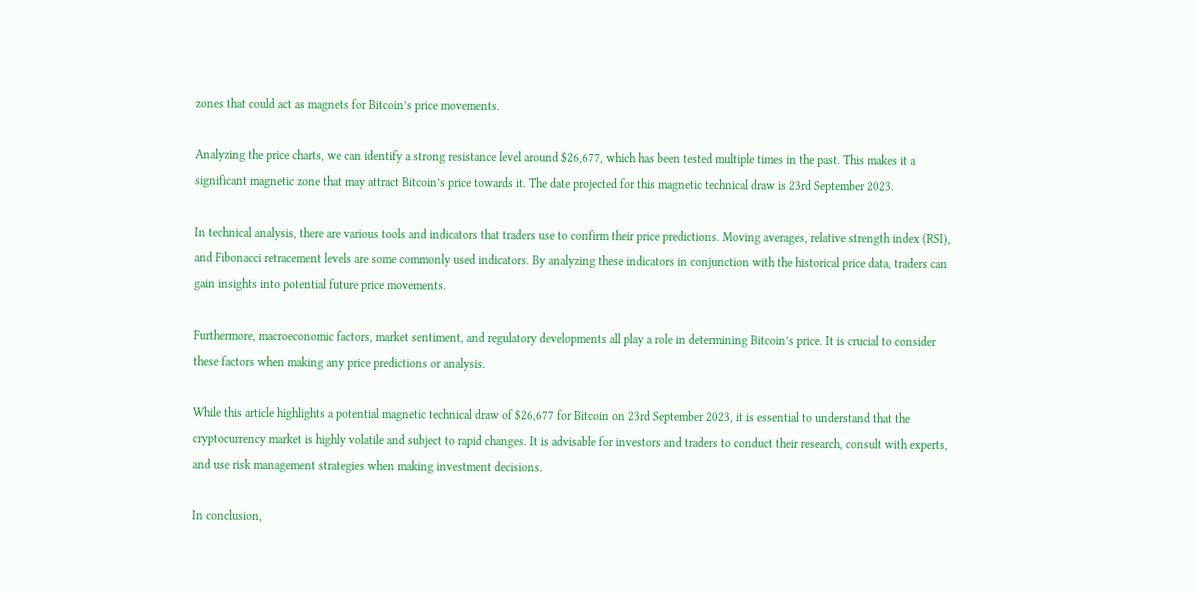zones that could act as magnets for Bitcoin’s price movements.

Analyzing the price charts, we can identify a strong resistance level around $26,677, which has been tested multiple times in the past. This makes it a significant magnetic zone that may attract Bitcoin’s price towards it. The date projected for this magnetic technical draw is 23rd September 2023.

In technical analysis, there are various tools and indicators that traders use to confirm their price predictions. Moving averages, relative strength index (RSI), and Fibonacci retracement levels are some commonly used indicators. By analyzing these indicators in conjunction with the historical price data, traders can gain insights into potential future price movements.

Furthermore, macroeconomic factors, market sentiment, and regulatory developments all play a role in determining Bitcoin’s price. It is crucial to consider these factors when making any price predictions or analysis.

While this article highlights a potential magnetic technical draw of $26,677 for Bitcoin on 23rd September 2023, it is essential to understand that the cryptocurrency market is highly volatile and subject to rapid changes. It is advisable for investors and traders to conduct their research, consult with experts, and use risk management strategies when making investment decisions.

In conclusion,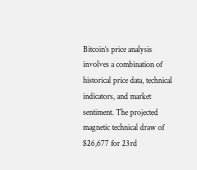Bitcoin’s price analysis involves a combination of historical price data, technical indicators, and market sentiment. The projected magnetic technical draw of $26,677 for 23rd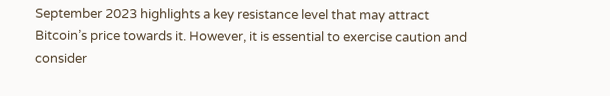September 2023 highlights a key resistance level that may attract Bitcoin’s price towards it. However, it is essential to exercise caution and consider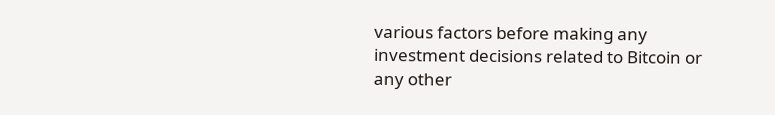various factors before making any investment decisions related to Bitcoin or any other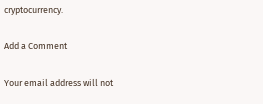cryptocurrency.

Add a Comment

Your email address will not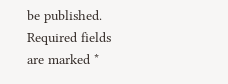be published. Required fields are marked *